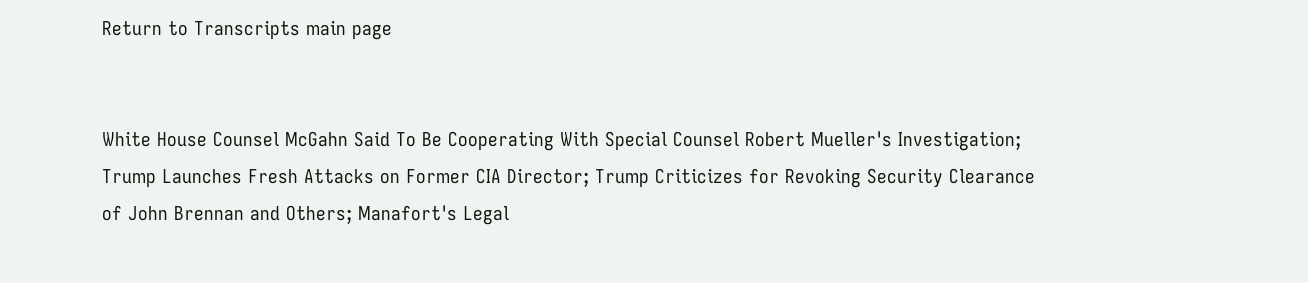Return to Transcripts main page


White House Counsel McGahn Said To Be Cooperating With Special Counsel Robert Mueller's Investigation; Trump Launches Fresh Attacks on Former CIA Director; Trump Criticizes for Revoking Security Clearance of John Brennan and Others; Manafort's Legal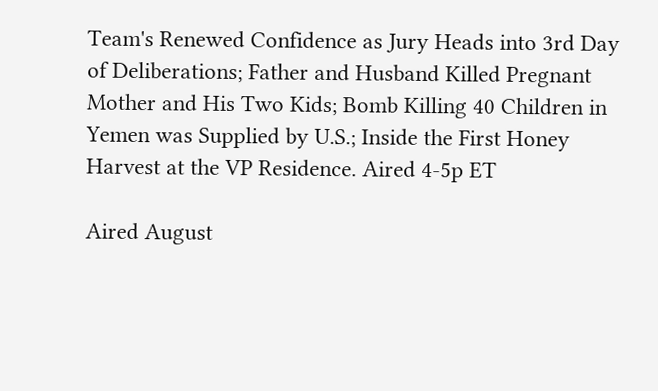Team's Renewed Confidence as Jury Heads into 3rd Day of Deliberations; Father and Husband Killed Pregnant Mother and His Two Kids; Bomb Killing 40 Children in Yemen was Supplied by U.S.; Inside the First Honey Harvest at the VP Residence. Aired 4-5p ET

Aired August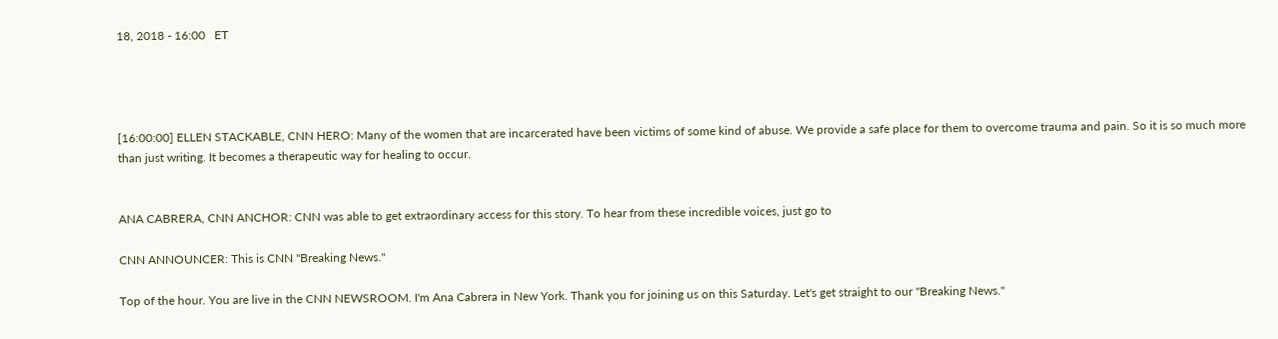18, 2018 - 16:00   ET




[16:00:00] ELLEN STACKABLE, CNN HERO: Many of the women that are incarcerated have been victims of some kind of abuse. We provide a safe place for them to overcome trauma and pain. So it is so much more than just writing. It becomes a therapeutic way for healing to occur.


ANA CABRERA, CNN ANCHOR: CNN was able to get extraordinary access for this story. To hear from these incredible voices, just go to

CNN ANNOUNCER: This is CNN "Breaking News."

Top of the hour. You are live in the CNN NEWSROOM. I'm Ana Cabrera in New York. Thank you for joining us on this Saturday. Let's get straight to our "Breaking News."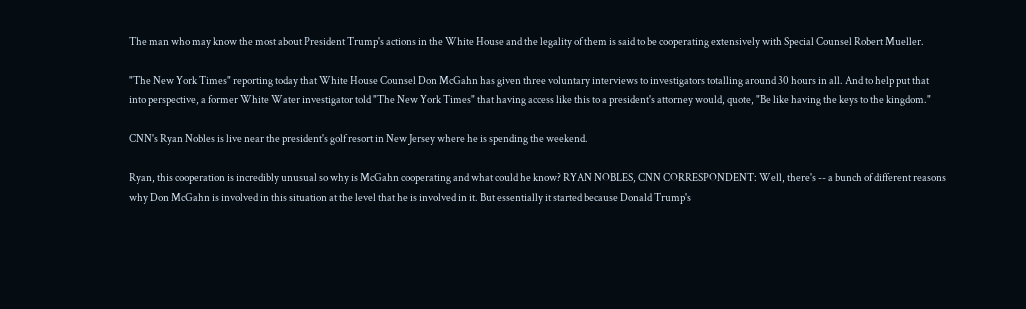The man who may know the most about President Trump's actions in the White House and the legality of them is said to be cooperating extensively with Special Counsel Robert Mueller.

"The New York Times" reporting today that White House Counsel Don McGahn has given three voluntary interviews to investigators totalling around 30 hours in all. And to help put that into perspective, a former White Water investigator told "The New York Times" that having access like this to a president's attorney would, quote, "Be like having the keys to the kingdom."

CNN's Ryan Nobles is live near the president's golf resort in New Jersey where he is spending the weekend.

Ryan, this cooperation is incredibly unusual so why is McGahn cooperating and what could he know? RYAN NOBLES, CNN CORRESPONDENT: Well, there's -- a bunch of different reasons why Don McGahn is involved in this situation at the level that he is involved in it. But essentially it started because Donald Trump's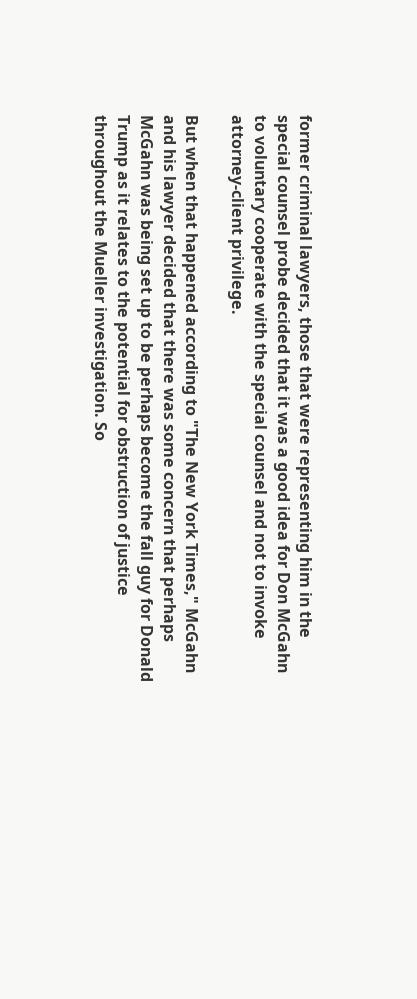former criminal lawyers, those that were representing him in the special counsel probe decided that it was a good idea for Don McGahn to voluntary cooperate with the special counsel and not to invoke attorney-client privilege.

But when that happened according to "The New York Times," McGahn and his lawyer decided that there was some concern that perhaps McGahn was being set up to be perhaps become the fall guy for Donald Trump as it relates to the potential for obstruction of justice throughout the Mueller investigation. So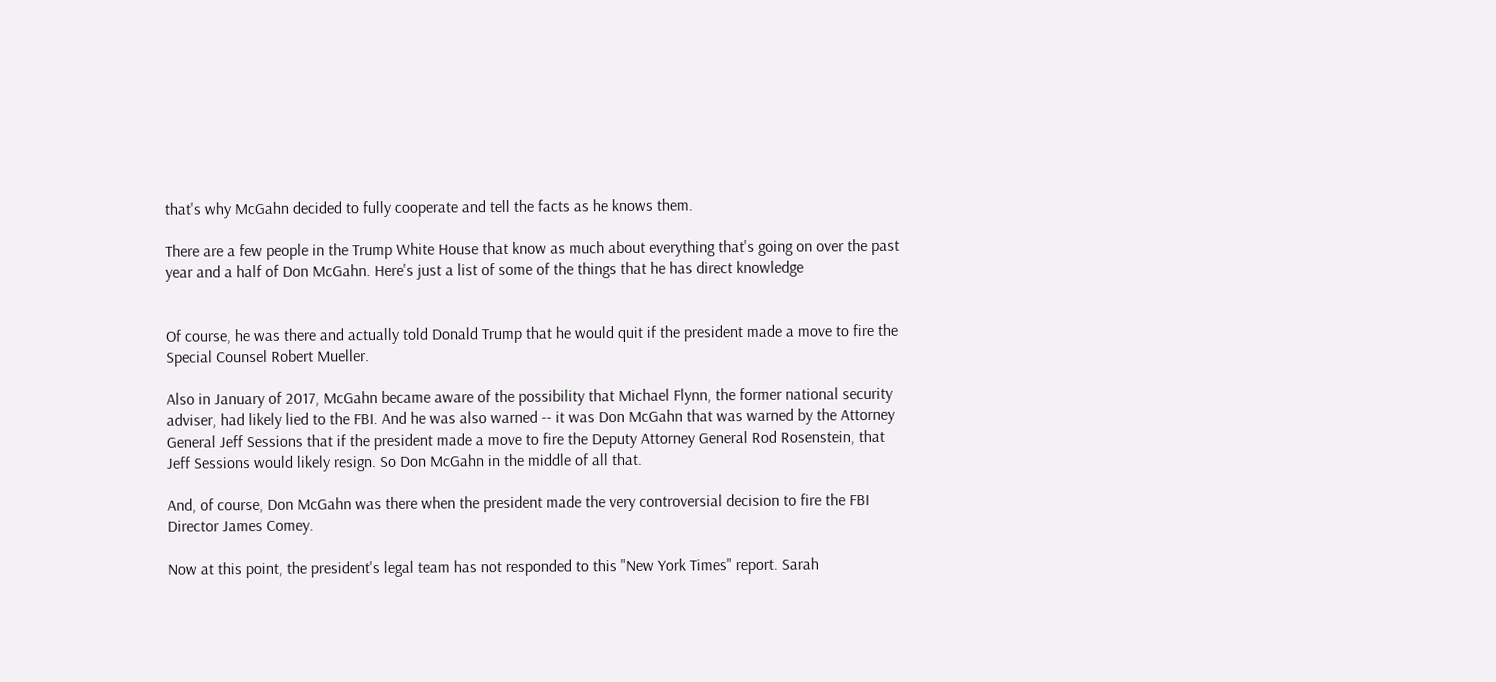that's why McGahn decided to fully cooperate and tell the facts as he knows them.

There are a few people in the Trump White House that know as much about everything that's going on over the past year and a half of Don McGahn. Here's just a list of some of the things that he has direct knowledge


Of course, he was there and actually told Donald Trump that he would quit if the president made a move to fire the Special Counsel Robert Mueller.

Also in January of 2017, McGahn became aware of the possibility that Michael Flynn, the former national security adviser, had likely lied to the FBI. And he was also warned -- it was Don McGahn that was warned by the Attorney General Jeff Sessions that if the president made a move to fire the Deputy Attorney General Rod Rosenstein, that Jeff Sessions would likely resign. So Don McGahn in the middle of all that.

And, of course, Don McGahn was there when the president made the very controversial decision to fire the FBI Director James Comey.

Now at this point, the president's legal team has not responded to this "New York Times" report. Sarah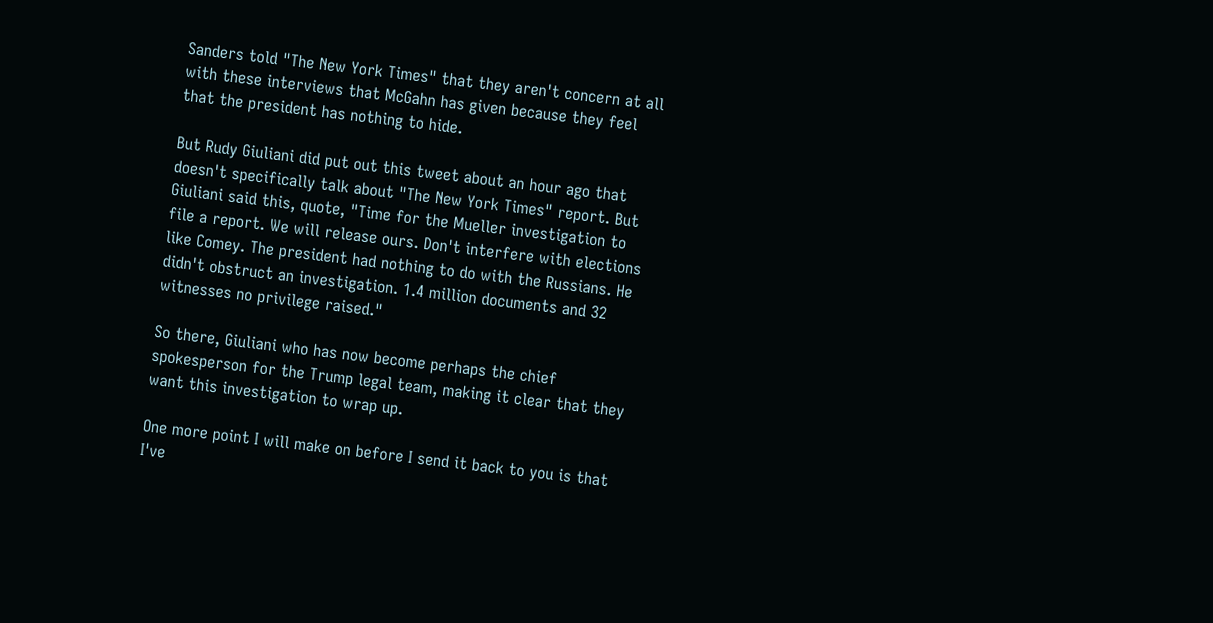Sanders told "The New York Times" that they aren't concern at all with these interviews that McGahn has given because they feel that the president has nothing to hide.

But Rudy Giuliani did put out this tweet about an hour ago that doesn't specifically talk about "The New York Times" report. But Giuliani said this, quote, "Time for the Mueller investigation to file a report. We will release ours. Don't interfere with elections like Comey. The president had nothing to do with the Russians. He didn't obstruct an investigation. 1.4 million documents and 32 witnesses no privilege raised."

So there, Giuliani who has now become perhaps the chief spokesperson for the Trump legal team, making it clear that they want this investigation to wrap up.

One more point I will make on before I send it back to you is that I've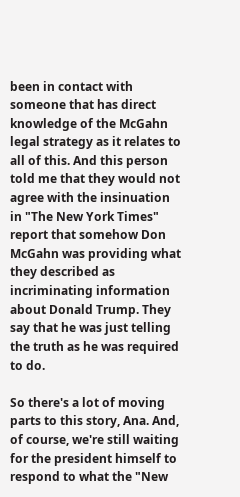been in contact with someone that has direct knowledge of the McGahn legal strategy as it relates to all of this. And this person told me that they would not agree with the insinuation in "The New York Times" report that somehow Don McGahn was providing what they described as incriminating information about Donald Trump. They say that he was just telling the truth as he was required to do.

So there's a lot of moving parts to this story, Ana. And, of course, we're still waiting for the president himself to respond to what the "New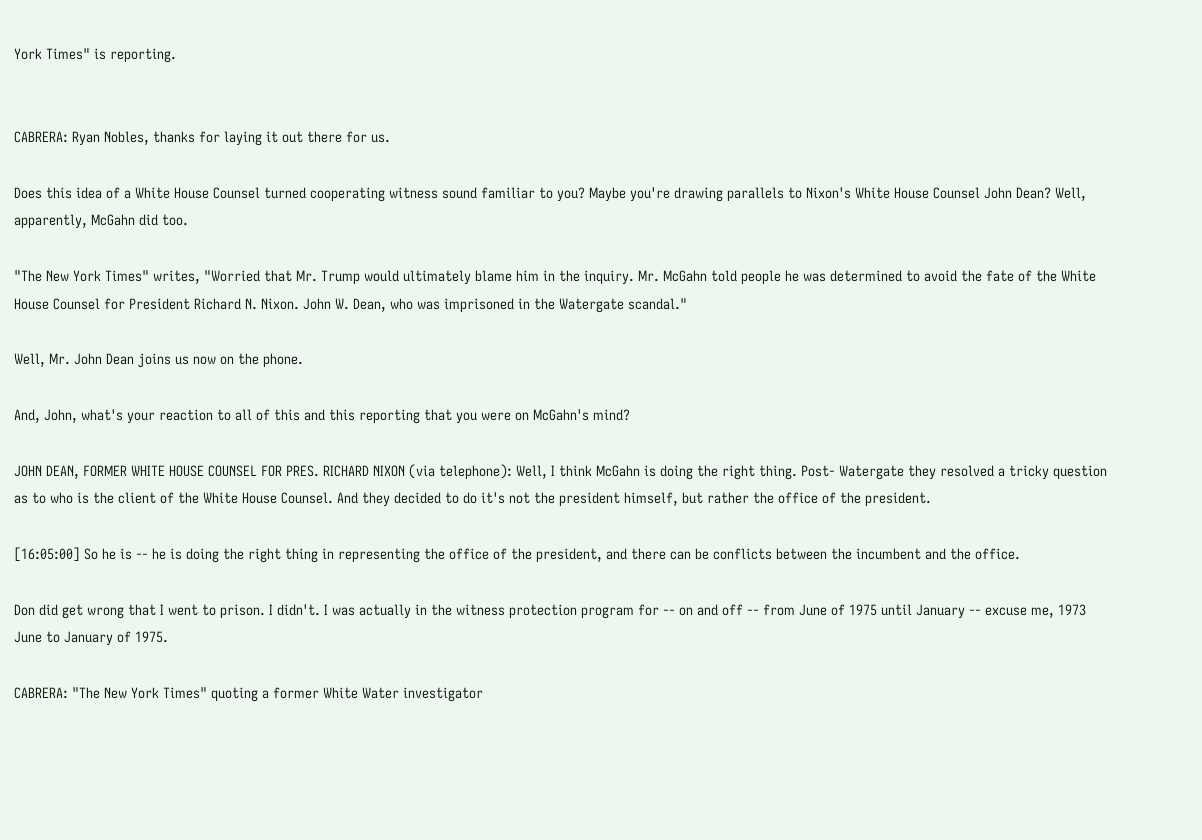York Times" is reporting.


CABRERA: Ryan Nobles, thanks for laying it out there for us.

Does this idea of a White House Counsel turned cooperating witness sound familiar to you? Maybe you're drawing parallels to Nixon's White House Counsel John Dean? Well, apparently, McGahn did too.

"The New York Times" writes, "Worried that Mr. Trump would ultimately blame him in the inquiry. Mr. McGahn told people he was determined to avoid the fate of the White House Counsel for President Richard N. Nixon. John W. Dean, who was imprisoned in the Watergate scandal."

Well, Mr. John Dean joins us now on the phone.

And, John, what's your reaction to all of this and this reporting that you were on McGahn's mind?

JOHN DEAN, FORMER WHITE HOUSE COUNSEL FOR PRES. RICHARD NIXON (via telephone): Well, I think McGahn is doing the right thing. Post- Watergate they resolved a tricky question as to who is the client of the White House Counsel. And they decided to do it's not the president himself, but rather the office of the president.

[16:05:00] So he is -- he is doing the right thing in representing the office of the president, and there can be conflicts between the incumbent and the office.

Don did get wrong that I went to prison. I didn't. I was actually in the witness protection program for -- on and off -- from June of 1975 until January -- excuse me, 1973 June to January of 1975.

CABRERA: "The New York Times" quoting a former White Water investigator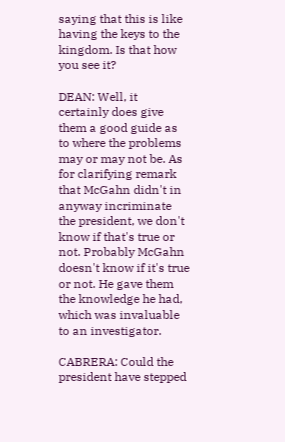saying that this is like having the keys to the kingdom. Is that how you see it?

DEAN: Well, it certainly does give them a good guide as to where the problems may or may not be. As for clarifying remark that McGahn didn't in anyway incriminate the president, we don't know if that's true or not. Probably McGahn doesn't know if it's true or not. He gave them the knowledge he had, which was invaluable to an investigator.

CABRERA: Could the president have stepped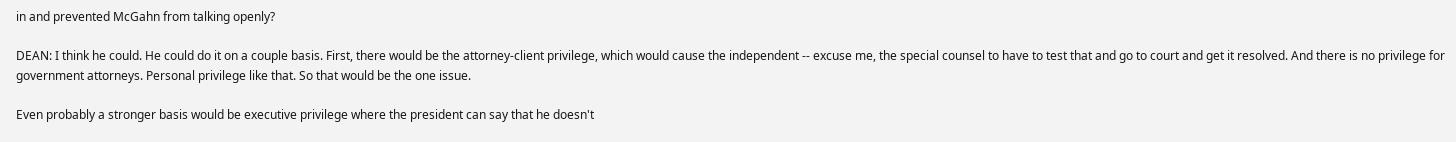in and prevented McGahn from talking openly?

DEAN: I think he could. He could do it on a couple basis. First, there would be the attorney-client privilege, which would cause the independent -- excuse me, the special counsel to have to test that and go to court and get it resolved. And there is no privilege for government attorneys. Personal privilege like that. So that would be the one issue.

Even probably a stronger basis would be executive privilege where the president can say that he doesn't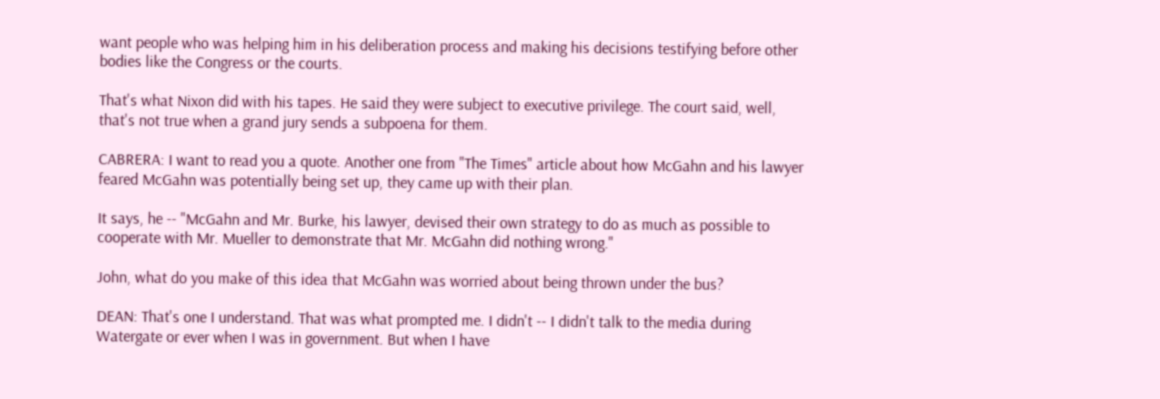want people who was helping him in his deliberation process and making his decisions testifying before other bodies like the Congress or the courts.

That's what Nixon did with his tapes. He said they were subject to executive privilege. The court said, well, that's not true when a grand jury sends a subpoena for them.

CABRERA: I want to read you a quote. Another one from "The Times" article about how McGahn and his lawyer feared McGahn was potentially being set up, they came up with their plan.

It says, he -- "McGahn and Mr. Burke, his lawyer, devised their own strategy to do as much as possible to cooperate with Mr. Mueller to demonstrate that Mr. McGahn did nothing wrong."

John, what do you make of this idea that McGahn was worried about being thrown under the bus?

DEAN: That's one I understand. That was what prompted me. I didn't -- I didn't talk to the media during Watergate or ever when I was in government. But when I have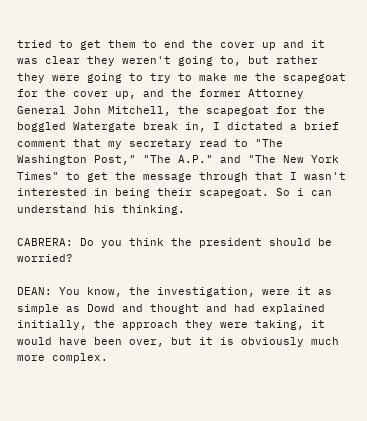tried to get them to end the cover up and it was clear they weren't going to, but rather they were going to try to make me the scapegoat for the cover up, and the former Attorney General John Mitchell, the scapegoat for the boggled Watergate break in, I dictated a brief comment that my secretary read to "The Washington Post," "The A.P." and "The New York Times" to get the message through that I wasn't interested in being their scapegoat. So i can understand his thinking.

CABRERA: Do you think the president should be worried?

DEAN: You know, the investigation, were it as simple as Dowd and thought and had explained initially, the approach they were taking, it would have been over, but it is obviously much more complex.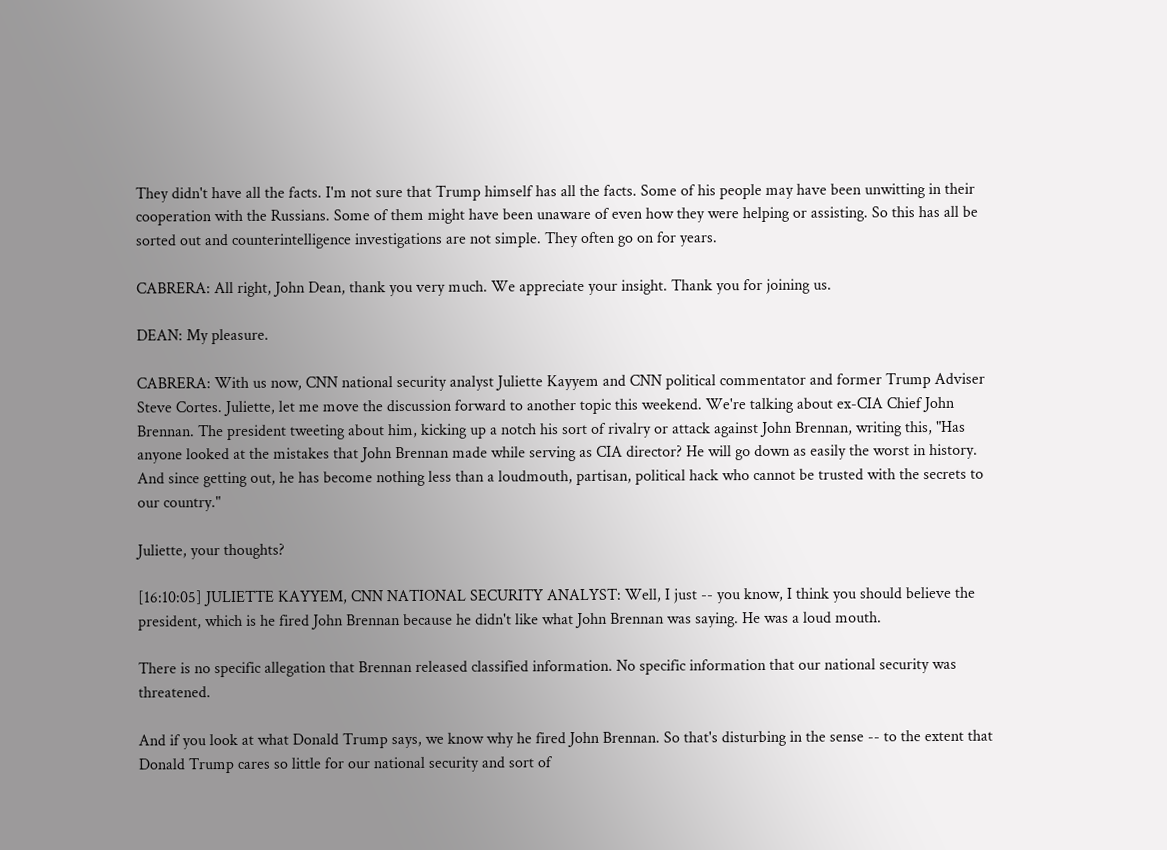They didn't have all the facts. I'm not sure that Trump himself has all the facts. Some of his people may have been unwitting in their cooperation with the Russians. Some of them might have been unaware of even how they were helping or assisting. So this has all be sorted out and counterintelligence investigations are not simple. They often go on for years.

CABRERA: All right, John Dean, thank you very much. We appreciate your insight. Thank you for joining us.

DEAN: My pleasure.

CABRERA: With us now, CNN national security analyst Juliette Kayyem and CNN political commentator and former Trump Adviser Steve Cortes. Juliette, let me move the discussion forward to another topic this weekend. We're talking about ex-CIA Chief John Brennan. The president tweeting about him, kicking up a notch his sort of rivalry or attack against John Brennan, writing this, "Has anyone looked at the mistakes that John Brennan made while serving as CIA director? He will go down as easily the worst in history. And since getting out, he has become nothing less than a loudmouth, partisan, political hack who cannot be trusted with the secrets to our country."

Juliette, your thoughts?

[16:10:05] JULIETTE KAYYEM, CNN NATIONAL SECURITY ANALYST: Well, I just -- you know, I think you should believe the president, which is he fired John Brennan because he didn't like what John Brennan was saying. He was a loud mouth.

There is no specific allegation that Brennan released classified information. No specific information that our national security was threatened.

And if you look at what Donald Trump says, we know why he fired John Brennan. So that's disturbing in the sense -- to the extent that Donald Trump cares so little for our national security and sort of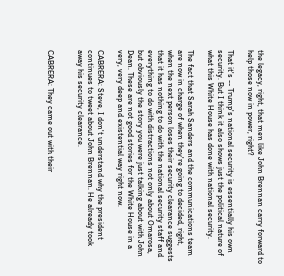the legacy, right, that men like John Brennan carry forward to help those now in power, right?

That it's -- Trump's national security is essentially his own security. But I think it also shows just the political nature of what this White House has done with national security.

The fact that Sarah Sanders and the communications team are now in charge of when they're going to decided, right, when the next person loses their security clearance suggests that it has nothing to do with the national security staff and everything to do with distractions not only about Omarosa, but obviously the story you were just talking about with John Dean. These are not good stories for the White House in a very, very deep and existential way right now.

CABRERA: Steve, I don't understand why the president continues to tweet about John Brennan. He already took away his security clearance.


CABRERA: They came out with their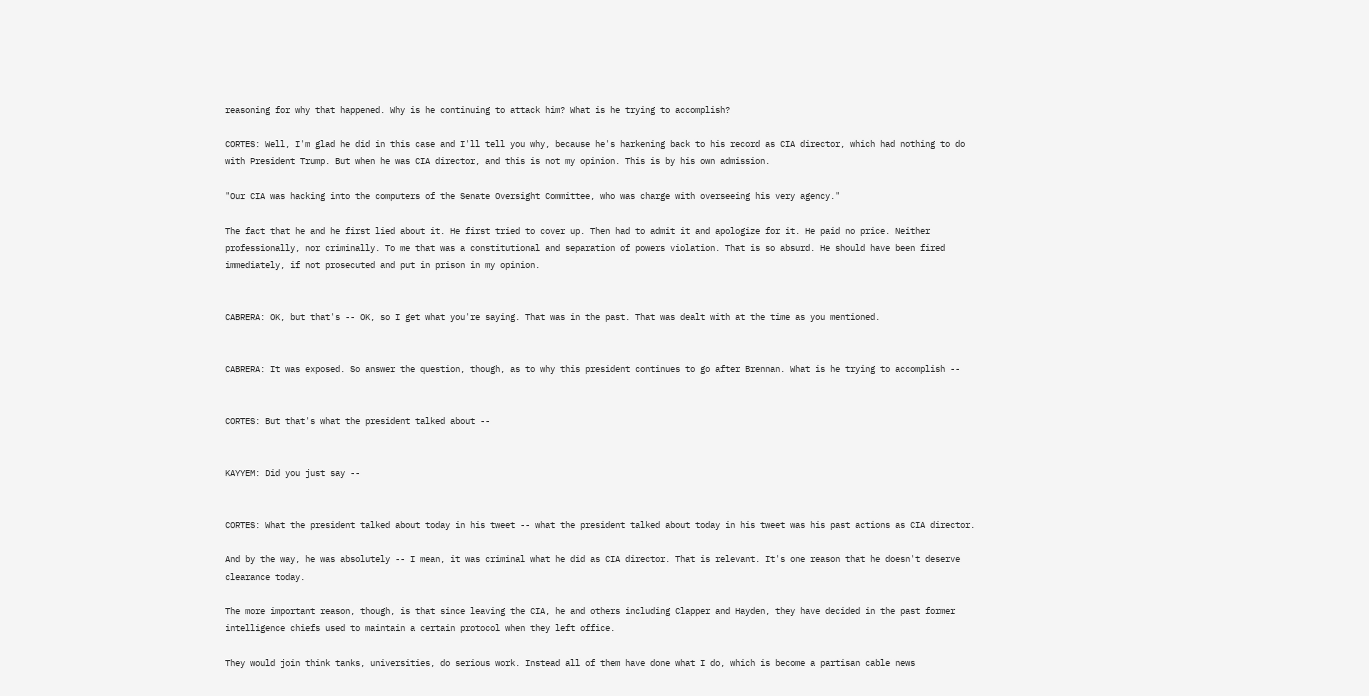reasoning for why that happened. Why is he continuing to attack him? What is he trying to accomplish?

CORTES: Well, I'm glad he did in this case and I'll tell you why, because he's harkening back to his record as CIA director, which had nothing to do with President Trump. But when he was CIA director, and this is not my opinion. This is by his own admission.

"Our CIA was hacking into the computers of the Senate Oversight Committee, who was charge with overseeing his very agency."

The fact that he and he first lied about it. He first tried to cover up. Then had to admit it and apologize for it. He paid no price. Neither professionally, nor criminally. To me that was a constitutional and separation of powers violation. That is so absurd. He should have been fired immediately, if not prosecuted and put in prison in my opinion.


CABRERA: OK, but that's -- OK, so I get what you're saying. That was in the past. That was dealt with at the time as you mentioned.


CABRERA: It was exposed. So answer the question, though, as to why this president continues to go after Brennan. What is he trying to accomplish --


CORTES: But that's what the president talked about --


KAYYEM: Did you just say --


CORTES: What the president talked about today in his tweet -- what the president talked about today in his tweet was his past actions as CIA director.

And by the way, he was absolutely -- I mean, it was criminal what he did as CIA director. That is relevant. It's one reason that he doesn't deserve clearance today.

The more important reason, though, is that since leaving the CIA, he and others including Clapper and Hayden, they have decided in the past former intelligence chiefs used to maintain a certain protocol when they left office.

They would join think tanks, universities, do serious work. Instead all of them have done what I do, which is become a partisan cable news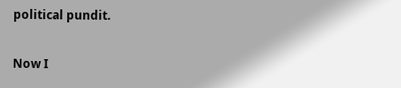political pundit.

Now I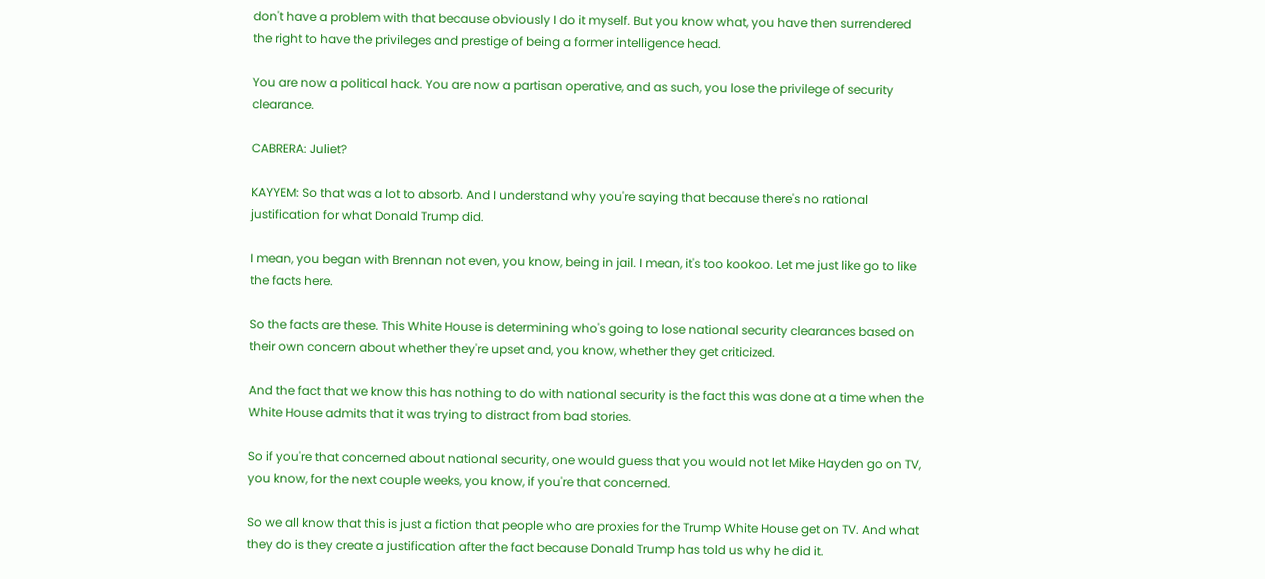don't have a problem with that because obviously I do it myself. But you know what, you have then surrendered the right to have the privileges and prestige of being a former intelligence head.

You are now a political hack. You are now a partisan operative, and as such, you lose the privilege of security clearance.

CABRERA: Juliet?

KAYYEM: So that was a lot to absorb. And I understand why you're saying that because there's no rational justification for what Donald Trump did.

I mean, you began with Brennan not even, you know, being in jail. I mean, it's too kookoo. Let me just like go to like the facts here.

So the facts are these. This White House is determining who's going to lose national security clearances based on their own concern about whether they're upset and, you know, whether they get criticized.

And the fact that we know this has nothing to do with national security is the fact this was done at a time when the White House admits that it was trying to distract from bad stories.

So if you're that concerned about national security, one would guess that you would not let Mike Hayden go on TV, you know, for the next couple weeks, you know, if you're that concerned.

So we all know that this is just a fiction that people who are proxies for the Trump White House get on TV. And what they do is they create a justification after the fact because Donald Trump has told us why he did it.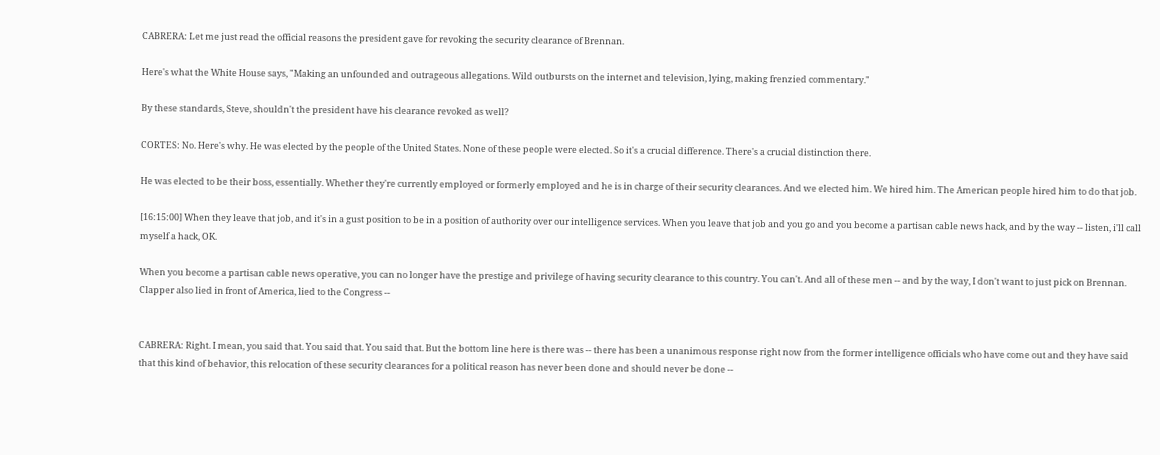CABRERA: Let me just read the official reasons the president gave for revoking the security clearance of Brennan.

Here's what the White House says, "Making an unfounded and outrageous allegations. Wild outbursts on the internet and television, lying, making frenzied commentary."

By these standards, Steve, shouldn't the president have his clearance revoked as well?

CORTES: No. Here's why. He was elected by the people of the United States. None of these people were elected. So it's a crucial difference. There's a crucial distinction there.

He was elected to be their boss, essentially. Whether they're currently employed or formerly employed and he is in charge of their security clearances. And we elected him. We hired him. The American people hired him to do that job.

[16:15:00] When they leave that job, and it's in a gust position to be in a position of authority over our intelligence services. When you leave that job and you go and you become a partisan cable news hack, and by the way -- listen, i'll call myself a hack, OK.

When you become a partisan cable news operative, you can no longer have the prestige and privilege of having security clearance to this country. You can't. And all of these men -- and by the way, I don't want to just pick on Brennan. Clapper also lied in front of America, lied to the Congress --


CABRERA: Right. I mean, you said that. You said that. You said that. But the bottom line here is there was -- there has been a unanimous response right now from the former intelligence officials who have come out and they have said that this kind of behavior, this relocation of these security clearances for a political reason has never been done and should never be done --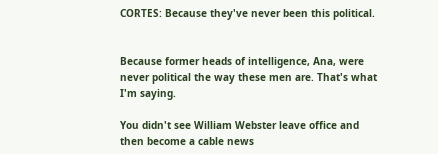CORTES: Because they've never been this political.


Because former heads of intelligence, Ana, were never political the way these men are. That's what I'm saying.

You didn't see William Webster leave office and then become a cable news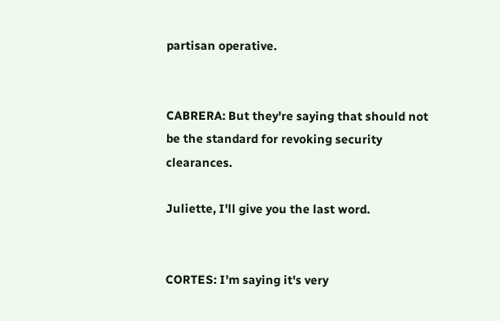partisan operative.


CABRERA: But they're saying that should not be the standard for revoking security clearances.

Juliette, I'll give you the last word.


CORTES: I'm saying it's very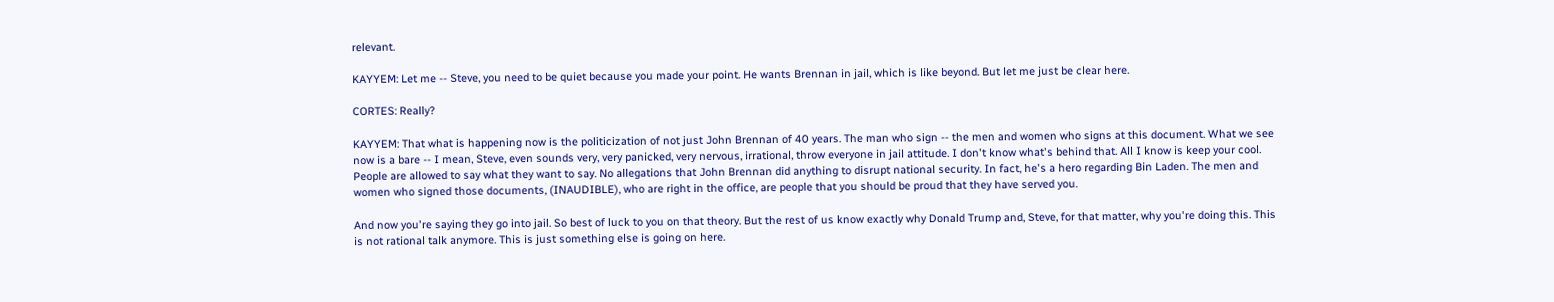relevant.

KAYYEM: Let me -- Steve, you need to be quiet because you made your point. He wants Brennan in jail, which is like beyond. But let me just be clear here.

CORTES: Really?

KAYYEM: That what is happening now is the politicization of not just John Brennan of 40 years. The man who sign -- the men and women who signs at this document. What we see now is a bare -- I mean, Steve, even sounds very, very panicked, very nervous, irrational, throw everyone in jail attitude. I don't know what's behind that. All I know is keep your cool. People are allowed to say what they want to say. No allegations that John Brennan did anything to disrupt national security. In fact, he's a hero regarding Bin Laden. The men and women who signed those documents, (INAUDIBLE), who are right in the office, are people that you should be proud that they have served you.

And now you're saying they go into jail. So best of luck to you on that theory. But the rest of us know exactly why Donald Trump and, Steve, for that matter, why you're doing this. This is not rational talk anymore. This is just something else is going on here.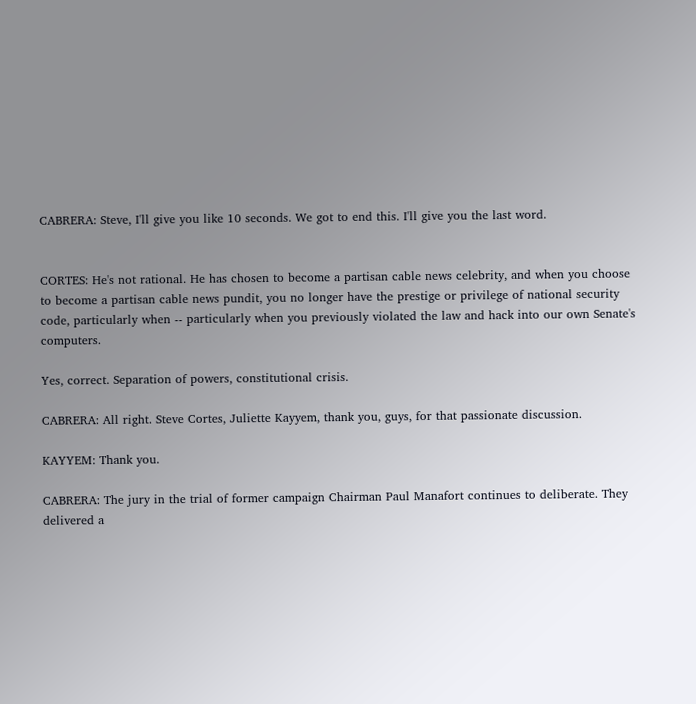CABRERA: Steve, I'll give you like 10 seconds. We got to end this. I'll give you the last word.


CORTES: He's not rational. He has chosen to become a partisan cable news celebrity, and when you choose to become a partisan cable news pundit, you no longer have the prestige or privilege of national security code, particularly when -- particularly when you previously violated the law and hack into our own Senate's computers.

Yes, correct. Separation of powers, constitutional crisis.

CABRERA: All right. Steve Cortes, Juliette Kayyem, thank you, guys, for that passionate discussion.

KAYYEM: Thank you.

CABRERA: The jury in the trial of former campaign Chairman Paul Manafort continues to deliberate. They delivered a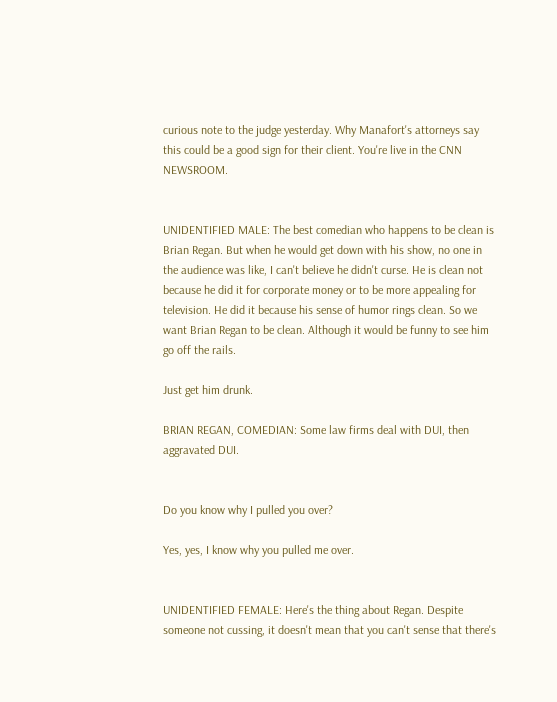curious note to the judge yesterday. Why Manafort's attorneys say this could be a good sign for their client. You're live in the CNN NEWSROOM.


UNIDENTIFIED MALE: The best comedian who happens to be clean is Brian Regan. But when he would get down with his show, no one in the audience was like, I can't believe he didn't curse. He is clean not because he did it for corporate money or to be more appealing for television. He did it because his sense of humor rings clean. So we want Brian Regan to be clean. Although it would be funny to see him go off the rails.

Just get him drunk.

BRIAN REGAN, COMEDIAN: Some law firms deal with DUI, then aggravated DUI.


Do you know why I pulled you over?

Yes, yes, I know why you pulled me over.


UNIDENTIFIED FEMALE: Here's the thing about Regan. Despite someone not cussing, it doesn't mean that you can't sense that there's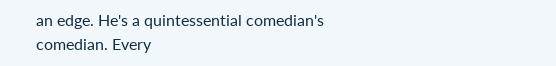an edge. He's a quintessential comedian's comedian. Every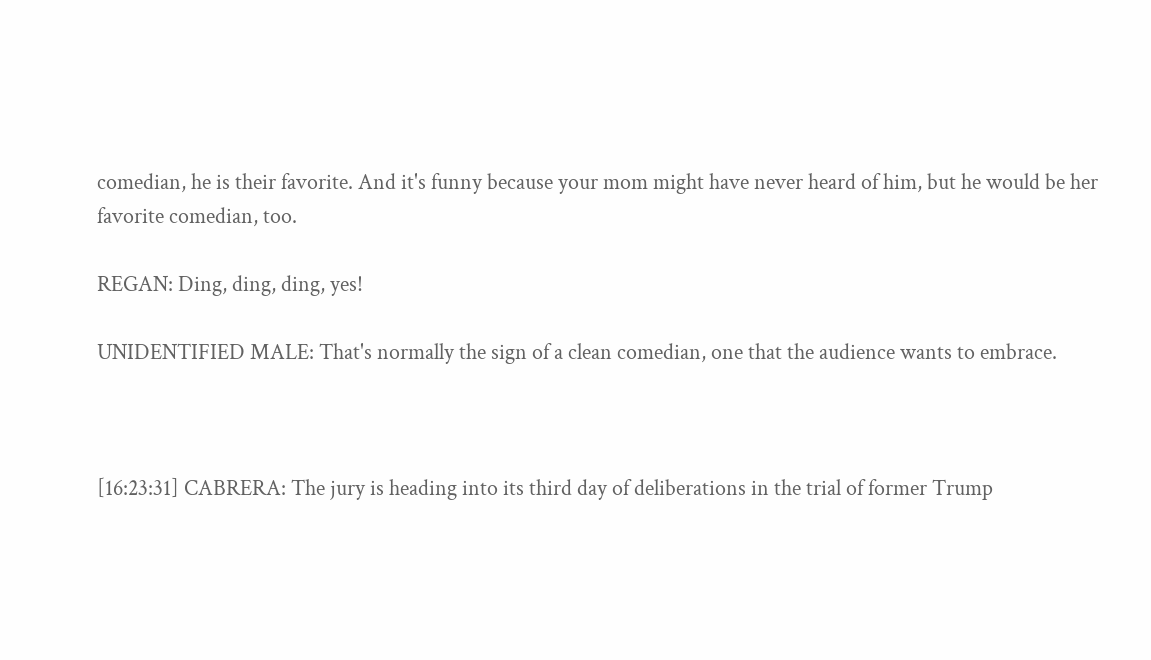comedian, he is their favorite. And it's funny because your mom might have never heard of him, but he would be her favorite comedian, too.

REGAN: Ding, ding, ding, yes!

UNIDENTIFIED MALE: That's normally the sign of a clean comedian, one that the audience wants to embrace.



[16:23:31] CABRERA: The jury is heading into its third day of deliberations in the trial of former Trump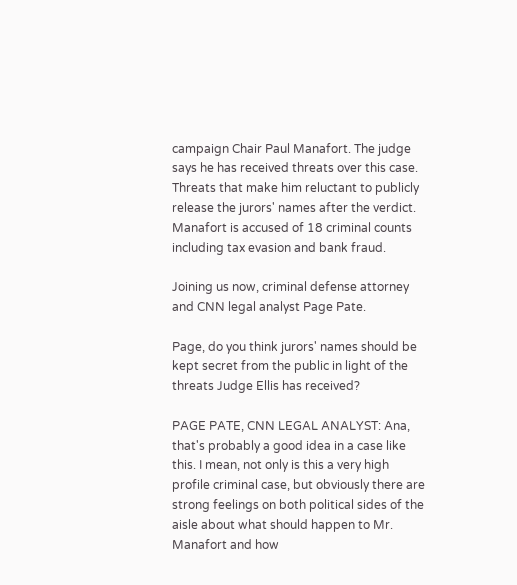campaign Chair Paul Manafort. The judge says he has received threats over this case. Threats that make him reluctant to publicly release the jurors' names after the verdict. Manafort is accused of 18 criminal counts including tax evasion and bank fraud.

Joining us now, criminal defense attorney and CNN legal analyst Page Pate.

Page, do you think jurors' names should be kept secret from the public in light of the threats Judge Ellis has received?

PAGE PATE, CNN LEGAL ANALYST: Ana, that's probably a good idea in a case like this. I mean, not only is this a very high profile criminal case, but obviously there are strong feelings on both political sides of the aisle about what should happen to Mr. Manafort and how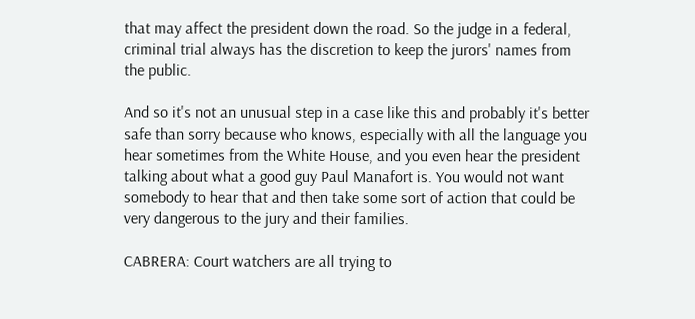that may affect the president down the road. So the judge in a federal, criminal trial always has the discretion to keep the jurors' names from the public.

And so it's not an unusual step in a case like this and probably it's better safe than sorry because who knows, especially with all the language you hear sometimes from the White House, and you even hear the president talking about what a good guy Paul Manafort is. You would not want somebody to hear that and then take some sort of action that could be very dangerous to the jury and their families.

CABRERA: Court watchers are all trying to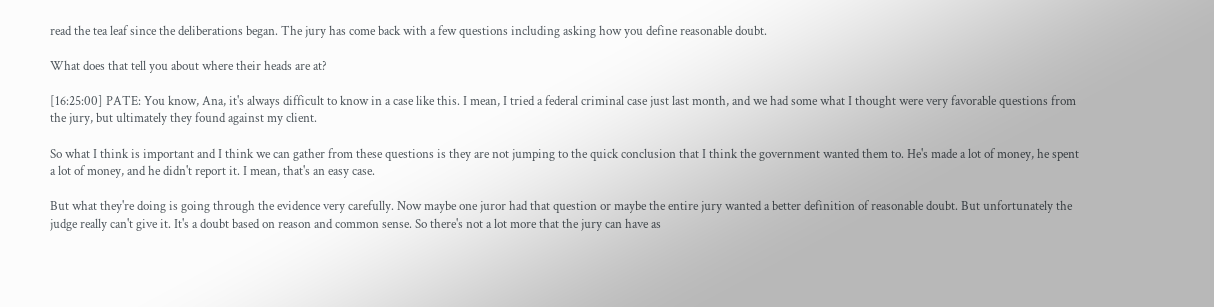read the tea leaf since the deliberations began. The jury has come back with a few questions including asking how you define reasonable doubt.

What does that tell you about where their heads are at?

[16:25:00] PATE: You know, Ana, it's always difficult to know in a case like this. I mean, I tried a federal criminal case just last month, and we had some what I thought were very favorable questions from the jury, but ultimately they found against my client.

So what I think is important and I think we can gather from these questions is they are not jumping to the quick conclusion that I think the government wanted them to. He's made a lot of money, he spent a lot of money, and he didn't report it. I mean, that's an easy case.

But what they're doing is going through the evidence very carefully. Now maybe one juror had that question or maybe the entire jury wanted a better definition of reasonable doubt. But unfortunately the judge really can't give it. It's a doubt based on reason and common sense. So there's not a lot more that the jury can have as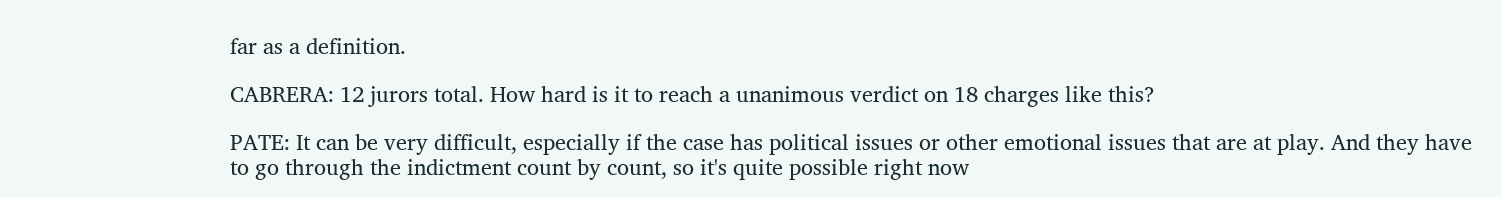far as a definition.

CABRERA: 12 jurors total. How hard is it to reach a unanimous verdict on 18 charges like this?

PATE: It can be very difficult, especially if the case has political issues or other emotional issues that are at play. And they have to go through the indictment count by count, so it's quite possible right now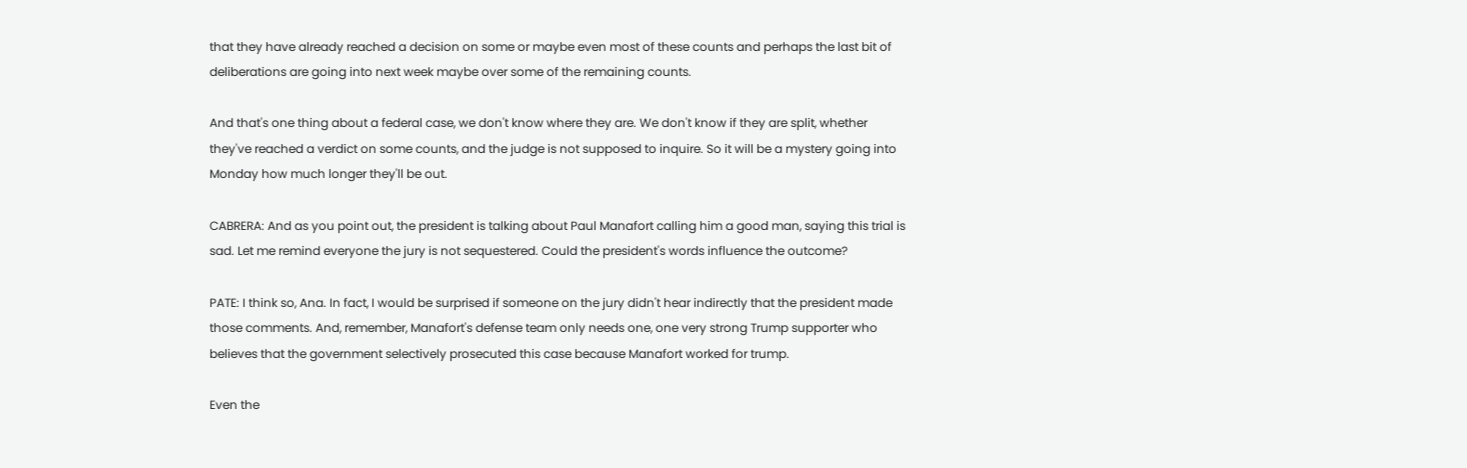that they have already reached a decision on some or maybe even most of these counts and perhaps the last bit of deliberations are going into next week maybe over some of the remaining counts.

And that's one thing about a federal case, we don't know where they are. We don't know if they are split, whether they've reached a verdict on some counts, and the judge is not supposed to inquire. So it will be a mystery going into Monday how much longer they'll be out.

CABRERA: And as you point out, the president is talking about Paul Manafort calling him a good man, saying this trial is sad. Let me remind everyone the jury is not sequestered. Could the president's words influence the outcome?

PATE: I think so, Ana. In fact, I would be surprised if someone on the jury didn't hear indirectly that the president made those comments. And, remember, Manafort's defense team only needs one, one very strong Trump supporter who believes that the government selectively prosecuted this case because Manafort worked for trump.

Even the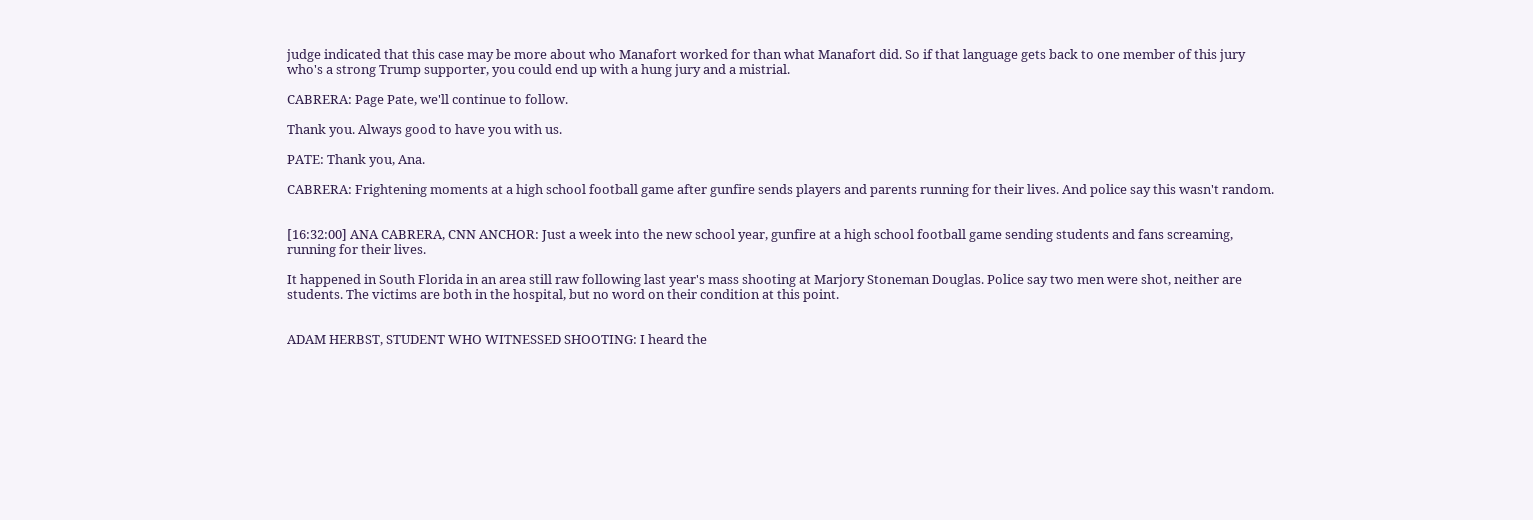judge indicated that this case may be more about who Manafort worked for than what Manafort did. So if that language gets back to one member of this jury who's a strong Trump supporter, you could end up with a hung jury and a mistrial.

CABRERA: Page Pate, we'll continue to follow.

Thank you. Always good to have you with us.

PATE: Thank you, Ana.

CABRERA: Frightening moments at a high school football game after gunfire sends players and parents running for their lives. And police say this wasn't random.


[16:32:00] ANA CABRERA, CNN ANCHOR: Just a week into the new school year, gunfire at a high school football game sending students and fans screaming, running for their lives.

It happened in South Florida in an area still raw following last year's mass shooting at Marjory Stoneman Douglas. Police say two men were shot, neither are students. The victims are both in the hospital, but no word on their condition at this point.


ADAM HERBST, STUDENT WHO WITNESSED SHOOTING: I heard the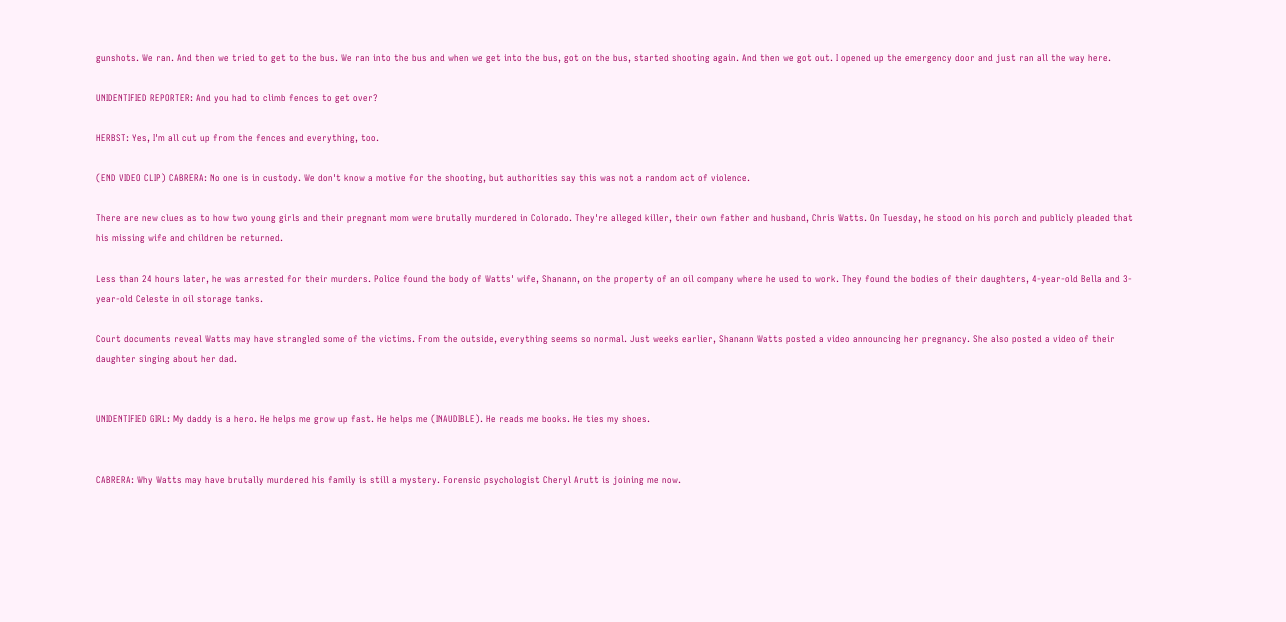gunshots. We ran. And then we tried to get to the bus. We ran into the bus and when we get into the bus, got on the bus, started shooting again. And then we got out. I opened up the emergency door and just ran all the way here.

UNIDENTIFIED REPORTER: And you had to climb fences to get over?

HERBST: Yes, I'm all cut up from the fences and everything, too.

(END VIDEO CLIP) CABRERA: No one is in custody. We don't know a motive for the shooting, but authorities say this was not a random act of violence.

There are new clues as to how two young girls and their pregnant mom were brutally murdered in Colorado. They're alleged killer, their own father and husband, Chris Watts. On Tuesday, he stood on his porch and publicly pleaded that his missing wife and children be returned.

Less than 24 hours later, he was arrested for their murders. Police found the body of Watts' wife, Shanann, on the property of an oil company where he used to work. They found the bodies of their daughters, 4-year-old Bella and 3-year-old Celeste in oil storage tanks.

Court documents reveal Watts may have strangled some of the victims. From the outside, everything seems so normal. Just weeks earlier, Shanann Watts posted a video announcing her pregnancy. She also posted a video of their daughter singing about her dad.


UNIDENTIFIED GIRL: My daddy is a hero. He helps me grow up fast. He helps me (INAUDIBLE). He reads me books. He ties my shoes.


CABRERA: Why Watts may have brutally murdered his family is still a mystery. Forensic psychologist Cheryl Arutt is joining me now.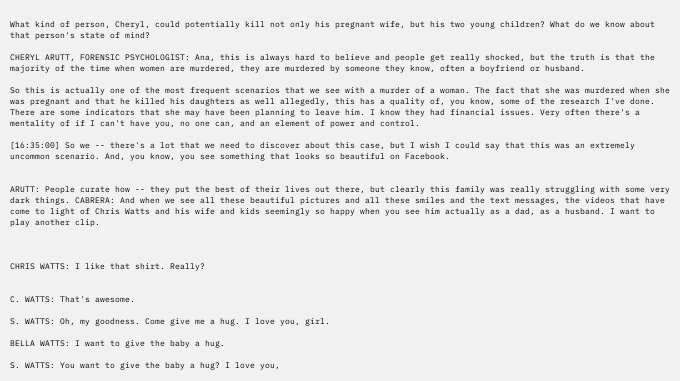What kind of person, Cheryl, could potentially kill not only his pregnant wife, but his two young children? What do we know about that person's state of mind?

CHERYL ARUTT, FORENSIC PSYCHOLOGIST: Ana, this is always hard to believe and people get really shocked, but the truth is that the majority of the time when women are murdered, they are murdered by someone they know, often a boyfriend or husband.

So this is actually one of the most frequent scenarios that we see with a murder of a woman. The fact that she was murdered when she was pregnant and that he killed his daughters as well allegedly, this has a quality of, you know, some of the research I've done. There are some indicators that she may have been planning to leave him. I know they had financial issues. Very often there's a mentality of if I can't have you, no one can, and an element of power and control.

[16:35:00] So we -- there's a lot that we need to discover about this case, but I wish I could say that this was an extremely uncommon scenario. And, you know, you see something that looks so beautiful on Facebook.


ARUTT: People curate how -- they put the best of their lives out there, but clearly this family was really struggling with some very dark things. CABRERA: And when we see all these beautiful pictures and all these smiles and the text messages, the videos that have come to light of Chris Watts and his wife and kids seemingly so happy when you see him actually as a dad, as a husband. I want to play another clip.



CHRIS WATTS: I like that shirt. Really?


C. WATTS: That's awesome.

S. WATTS: Oh, my goodness. Come give me a hug. I love you, girl.

BELLA WATTS: I want to give the baby a hug.

S. WATTS: You want to give the baby a hug? I love you,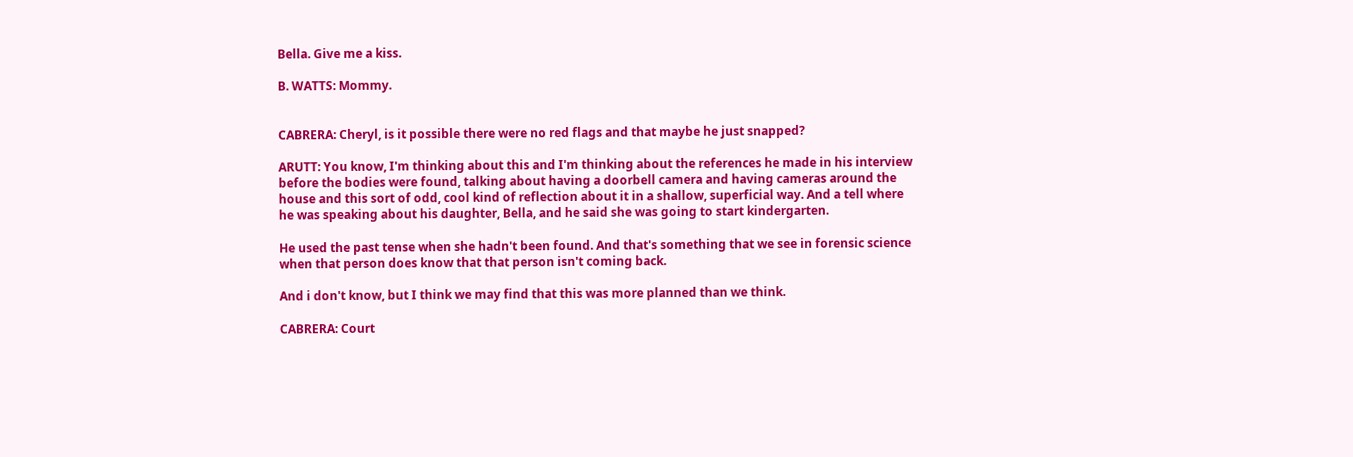Bella. Give me a kiss.

B. WATTS: Mommy.


CABRERA: Cheryl, is it possible there were no red flags and that maybe he just snapped?

ARUTT: You know, I'm thinking about this and I'm thinking about the references he made in his interview before the bodies were found, talking about having a doorbell camera and having cameras around the house and this sort of odd, cool kind of reflection about it in a shallow, superficial way. And a tell where he was speaking about his daughter, Bella, and he said she was going to start kindergarten.

He used the past tense when she hadn't been found. And that's something that we see in forensic science when that person does know that that person isn't coming back.

And i don't know, but I think we may find that this was more planned than we think.

CABRERA: Court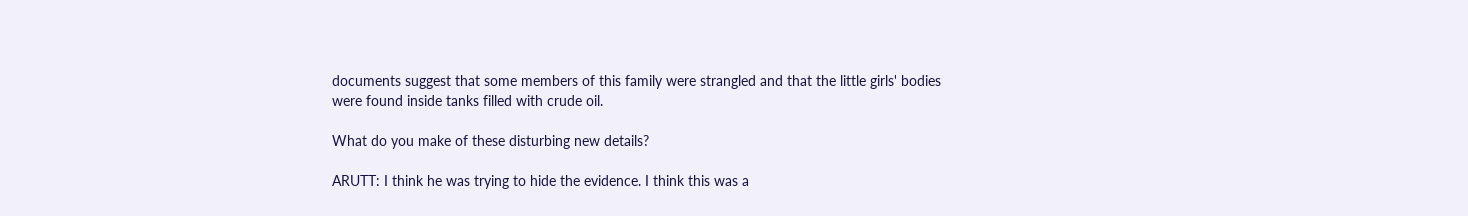documents suggest that some members of this family were strangled and that the little girls' bodies were found inside tanks filled with crude oil.

What do you make of these disturbing new details?

ARUTT: I think he was trying to hide the evidence. I think this was a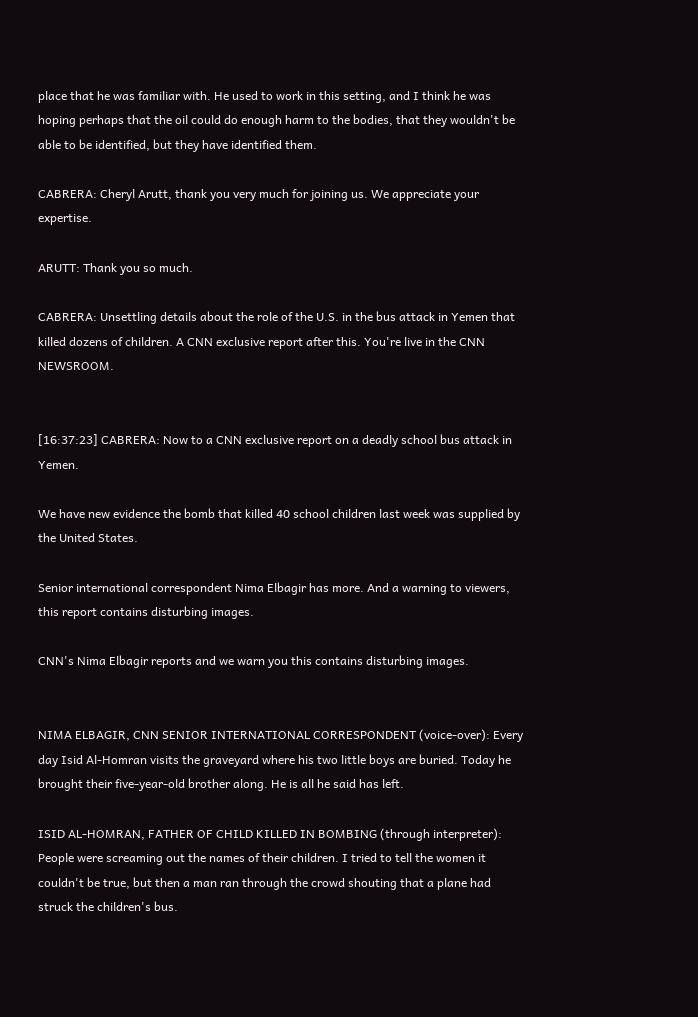place that he was familiar with. He used to work in this setting, and I think he was hoping perhaps that the oil could do enough harm to the bodies, that they wouldn't be able to be identified, but they have identified them.

CABRERA: Cheryl Arutt, thank you very much for joining us. We appreciate your expertise.

ARUTT: Thank you so much.

CABRERA: Unsettling details about the role of the U.S. in the bus attack in Yemen that killed dozens of children. A CNN exclusive report after this. You're live in the CNN NEWSROOM.


[16:37:23] CABRERA: Now to a CNN exclusive report on a deadly school bus attack in Yemen.

We have new evidence the bomb that killed 40 school children last week was supplied by the United States.

Senior international correspondent Nima Elbagir has more. And a warning to viewers, this report contains disturbing images.

CNN's Nima Elbagir reports and we warn you this contains disturbing images.


NIMA ELBAGIR, CNN SENIOR INTERNATIONAL CORRESPONDENT (voice-over): Every day Isid Al-Homran visits the graveyard where his two little boys are buried. Today he brought their five-year-old brother along. He is all he said has left.

ISID AL-HOMRAN, FATHER OF CHILD KILLED IN BOMBING (through interpreter): People were screaming out the names of their children. I tried to tell the women it couldn't be true, but then a man ran through the crowd shouting that a plane had struck the children's bus.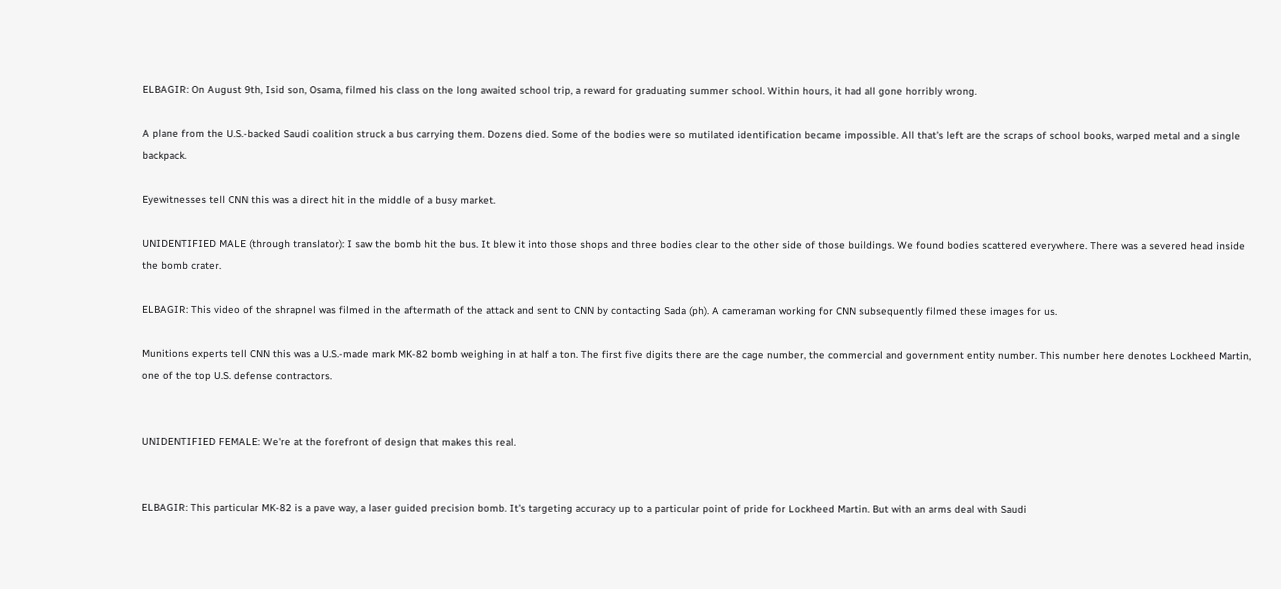ELBAGIR: On August 9th, Isid son, Osama, filmed his class on the long awaited school trip, a reward for graduating summer school. Within hours, it had all gone horribly wrong.

A plane from the U.S.-backed Saudi coalition struck a bus carrying them. Dozens died. Some of the bodies were so mutilated identification became impossible. All that's left are the scraps of school books, warped metal and a single backpack.

Eyewitnesses tell CNN this was a direct hit in the middle of a busy market.

UNIDENTIFIED MALE (through translator): I saw the bomb hit the bus. It blew it into those shops and three bodies clear to the other side of those buildings. We found bodies scattered everywhere. There was a severed head inside the bomb crater.

ELBAGIR: This video of the shrapnel was filmed in the aftermath of the attack and sent to CNN by contacting Sada (ph). A cameraman working for CNN subsequently filmed these images for us.

Munitions experts tell CNN this was a U.S.-made mark MK-82 bomb weighing in at half a ton. The first five digits there are the cage number, the commercial and government entity number. This number here denotes Lockheed Martin, one of the top U.S. defense contractors.


UNIDENTIFIED FEMALE: We're at the forefront of design that makes this real.


ELBAGIR: This particular MK-82 is a pave way, a laser guided precision bomb. It's targeting accuracy up to a particular point of pride for Lockheed Martin. But with an arms deal with Saudi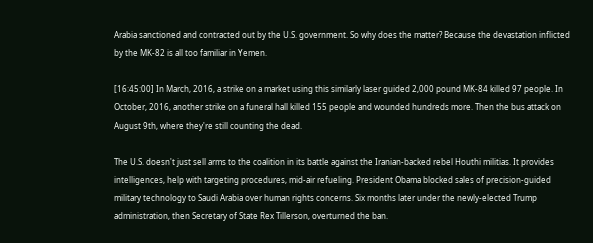Arabia sanctioned and contracted out by the U.S. government. So why does the matter? Because the devastation inflicted by the MK-82 is all too familiar in Yemen.

[16:45:00] In March, 2016, a strike on a market using this similarly laser guided 2,000 pound MK-84 killed 97 people. In October, 2016, another strike on a funeral hall killed 155 people and wounded hundreds more. Then the bus attack on August 9th, where they're still counting the dead.

The U.S. doesn't just sell arms to the coalition in its battle against the Iranian-backed rebel Houthi militias. It provides intelligences, help with targeting procedures, mid-air refueling. President Obama blocked sales of precision-guided military technology to Saudi Arabia over human rights concerns. Six months later under the newly-elected Trump administration, then Secretary of State Rex Tillerson, overturned the ban.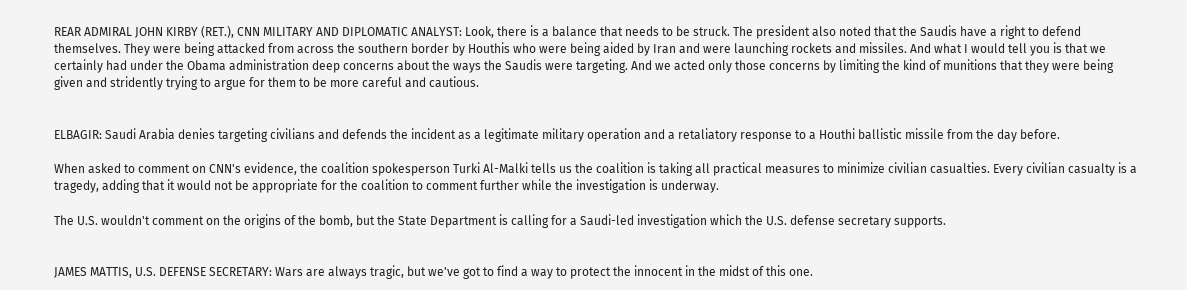REAR ADMIRAL JOHN KIRBY (RET.), CNN MILITARY AND DIPLOMATIC ANALYST: Look, there is a balance that needs to be struck. The president also noted that the Saudis have a right to defend themselves. They were being attacked from across the southern border by Houthis who were being aided by Iran and were launching rockets and missiles. And what I would tell you is that we certainly had under the Obama administration deep concerns about the ways the Saudis were targeting. And we acted only those concerns by limiting the kind of munitions that they were being given and stridently trying to argue for them to be more careful and cautious.


ELBAGIR: Saudi Arabia denies targeting civilians and defends the incident as a legitimate military operation and a retaliatory response to a Houthi ballistic missile from the day before.

When asked to comment on CNN's evidence, the coalition spokesperson Turki Al-Malki tells us the coalition is taking all practical measures to minimize civilian casualties. Every civilian casualty is a tragedy, adding that it would not be appropriate for the coalition to comment further while the investigation is underway.

The U.S. wouldn't comment on the origins of the bomb, but the State Department is calling for a Saudi-led investigation which the U.S. defense secretary supports.


JAMES MATTIS, U.S. DEFENSE SECRETARY: Wars are always tragic, but we've got to find a way to protect the innocent in the midst of this one.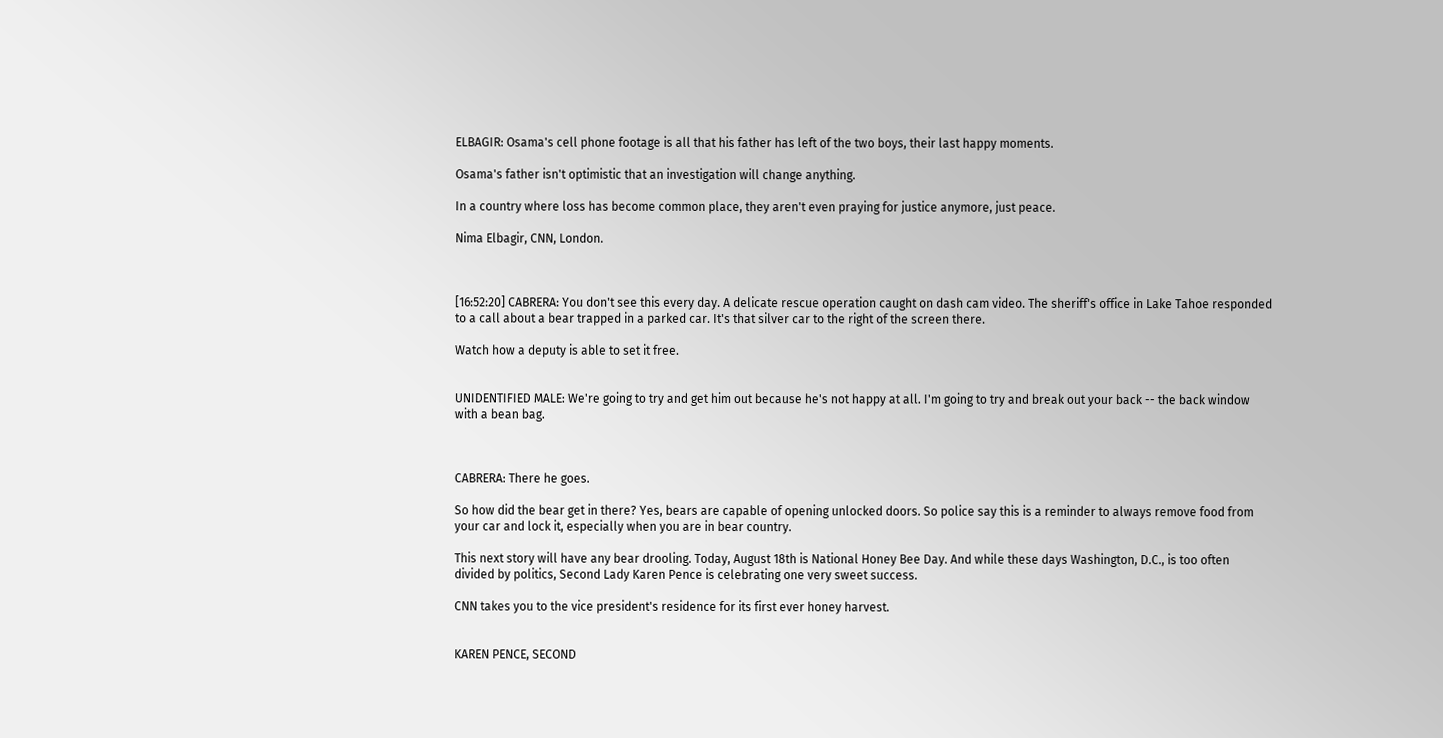ELBAGIR: Osama's cell phone footage is all that his father has left of the two boys, their last happy moments.

Osama's father isn't optimistic that an investigation will change anything.

In a country where loss has become common place, they aren't even praying for justice anymore, just peace.

Nima Elbagir, CNN, London.



[16:52:20] CABRERA: You don't see this every day. A delicate rescue operation caught on dash cam video. The sheriff's office in Lake Tahoe responded to a call about a bear trapped in a parked car. It's that silver car to the right of the screen there.

Watch how a deputy is able to set it free.


UNIDENTIFIED MALE: We're going to try and get him out because he's not happy at all. I'm going to try and break out your back -- the back window with a bean bag.



CABRERA: There he goes.

So how did the bear get in there? Yes, bears are capable of opening unlocked doors. So police say this is a reminder to always remove food from your car and lock it, especially when you are in bear country.

This next story will have any bear drooling. Today, August 18th is National Honey Bee Day. And while these days Washington, D.C., is too often divided by politics, Second Lady Karen Pence is celebrating one very sweet success.

CNN takes you to the vice president's residence for its first ever honey harvest.


KAREN PENCE, SECOND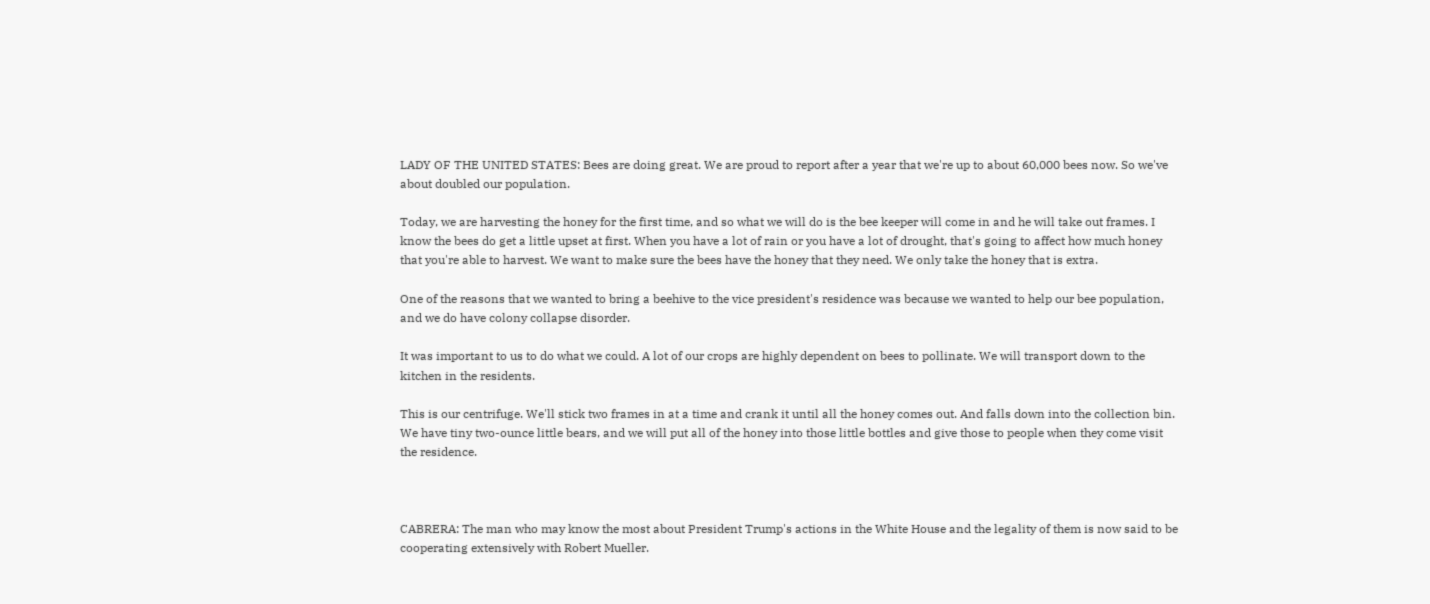LADY OF THE UNITED STATES: Bees are doing great. We are proud to report after a year that we're up to about 60,000 bees now. So we've about doubled our population.

Today, we are harvesting the honey for the first time, and so what we will do is the bee keeper will come in and he will take out frames. I know the bees do get a little upset at first. When you have a lot of rain or you have a lot of drought, that's going to affect how much honey that you're able to harvest. We want to make sure the bees have the honey that they need. We only take the honey that is extra.

One of the reasons that we wanted to bring a beehive to the vice president's residence was because we wanted to help our bee population, and we do have colony collapse disorder.

It was important to us to do what we could. A lot of our crops are highly dependent on bees to pollinate. We will transport down to the kitchen in the residents.

This is our centrifuge. We'll stick two frames in at a time and crank it until all the honey comes out. And falls down into the collection bin. We have tiny two-ounce little bears, and we will put all of the honey into those little bottles and give those to people when they come visit the residence.



CABRERA: The man who may know the most about President Trump's actions in the White House and the legality of them is now said to be cooperating extensively with Robert Mueller.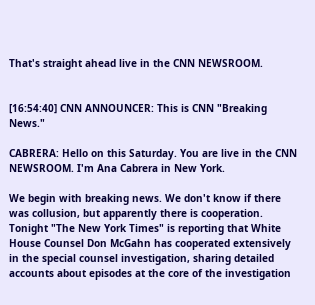That's straight ahead live in the CNN NEWSROOM.


[16:54:40] CNN ANNOUNCER: This is CNN "Breaking News."

CABRERA: Hello on this Saturday. You are live in the CNN NEWSROOM. I'm Ana Cabrera in New York.

We begin with breaking news. We don't know if there was collusion, but apparently there is cooperation. Tonight "The New York Times" is reporting that White House Counsel Don McGahn has cooperated extensively in the special counsel investigation, sharing detailed accounts about episodes at the core of the investigation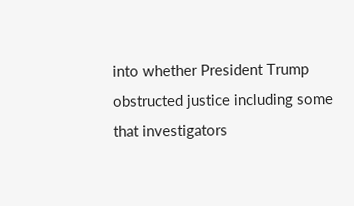into whether President Trump obstructed justice including some that investigators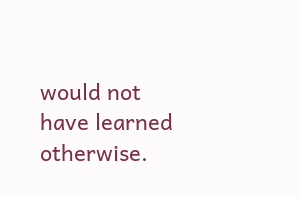would not have learned otherwise.